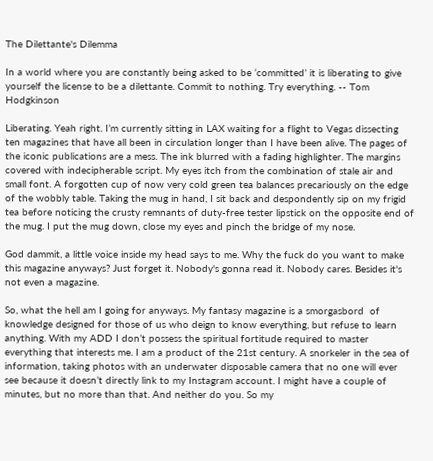The Dilettante's Dilemma

In a world where you are constantly being asked to be ‘committed’ it is liberating to give yourself the license to be a dilettante. Commit to nothing. Try everything. -- Tom Hodgkinson

Liberating. Yeah right. I’m currently sitting in LAX waiting for a flight to Vegas dissecting ten magazines that have all been in circulation longer than I have been alive. The pages of the iconic publications are a mess. The ink blurred with a fading highlighter. The margins covered with indecipherable script. My eyes itch from the combination of stale air and small font. A forgotten cup of now very cold green tea balances precariously on the edge of the wobbly table. Taking the mug in hand, I sit back and despondently sip on my frigid tea before noticing the crusty remnants of duty-free tester lipstick on the opposite end of the mug. I put the mug down, close my eyes and pinch the bridge of my nose.

God dammit, a little voice inside my head says to me. Why the fuck do you want to make this magazine anyways? Just forget it. Nobody's gonna read it. Nobody cares. Besides it's not even a magazine.

So, what the hell am I going for anyways. My fantasy magazine is a smorgasbord  of knowledge designed for those of us who deign to know everything, but refuse to learn anything. With my ADD I don’t possess the spiritual fortitude required to master everything that interests me. I am a product of the 21st century. A snorkeler in the sea of information, taking photos with an underwater disposable camera that no one will ever see because it doesn’t directly link to my Instagram account. I might have a couple of minutes, but no more than that. And neither do you. So my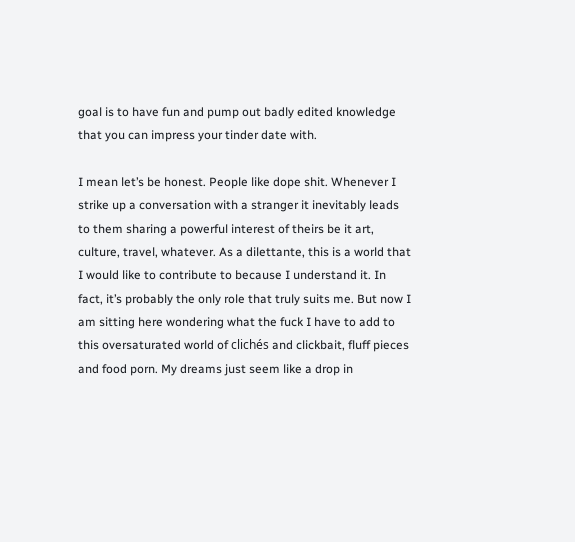goal is to have fun and pump out badly edited knowledge that you can impress your tinder date with.

I mean let’s be honest. People like dope shit. Whenever I strike up a conversation with a stranger it inevitably leads to them sharing a powerful interest of theirs be it art, culture, travel, whatever. As a dilettante, this is a world that I would like to contribute to because I understand it. In fact, it’s probably the only role that truly suits me. But now I am sitting here wondering what the fuck I have to add to this oversaturated world of clichés and clickbait, fluff pieces and food porn. My dreams just seem like a drop in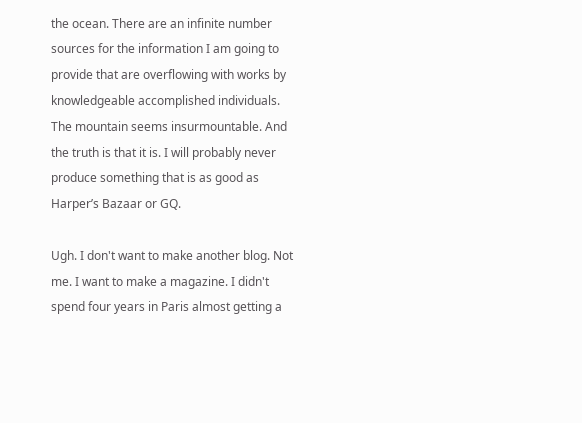the ocean. There are an infinite number sources for the information I am going to provide that are overflowing with works by knowledgeable accomplished individuals. The mountain seems insurmountable. And the truth is that it is. I will probably never produce something that is as good as Harper’s Bazaar or GQ.

Ugh. I don't want to make another blog. Not me. I want to make a magazine. I didn't spend four years in Paris almost getting a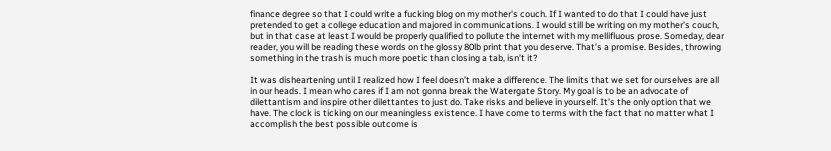finance degree so that I could write a fucking blog on my mother's couch. If I wanted to do that I could have just pretended to get a college education and majored in communications. I would still be writing on my mother’s couch, but in that case at least I would be properly qualified to pollute the internet with my mellifluous prose. Someday, dear reader, you will be reading these words on the glossy 80lb print that you deserve. That’s a promise. Besides, throwing something in the trash is much more poetic than closing a tab, isn’t it?

It was disheartening until I realized how I feel doesn’t make a difference. The limits that we set for ourselves are all in our heads. I mean who cares if I am not gonna break the Watergate Story. My goal is to be an advocate of dilettantism and inspire other dilettantes to just do. Take risks and believe in yourself. It’s the only option that we have. The clock is ticking on our meaningless existence. I have come to terms with the fact that no matter what I accomplish the best possible outcome is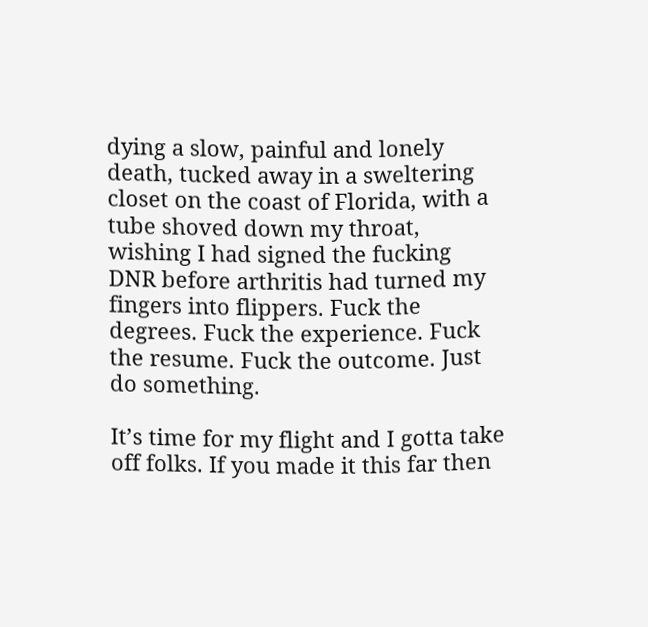dying a slow, painful and lonely death, tucked away in a sweltering closet on the coast of Florida, with a tube shoved down my throat, wishing I had signed the fucking DNR before arthritis had turned my fingers into flippers. Fuck the degrees. Fuck the experience. Fuck the resume. Fuck the outcome. Just do something.

It’s time for my flight and I gotta take off folks. If you made it this far then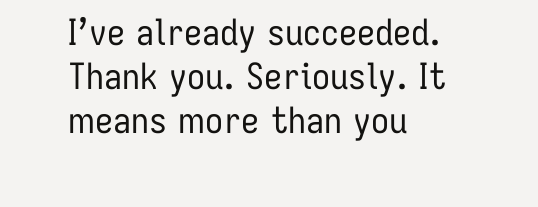I’ve already succeeded. Thank you. Seriously. It means more than you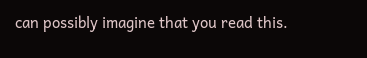can possibly imagine that you read this.